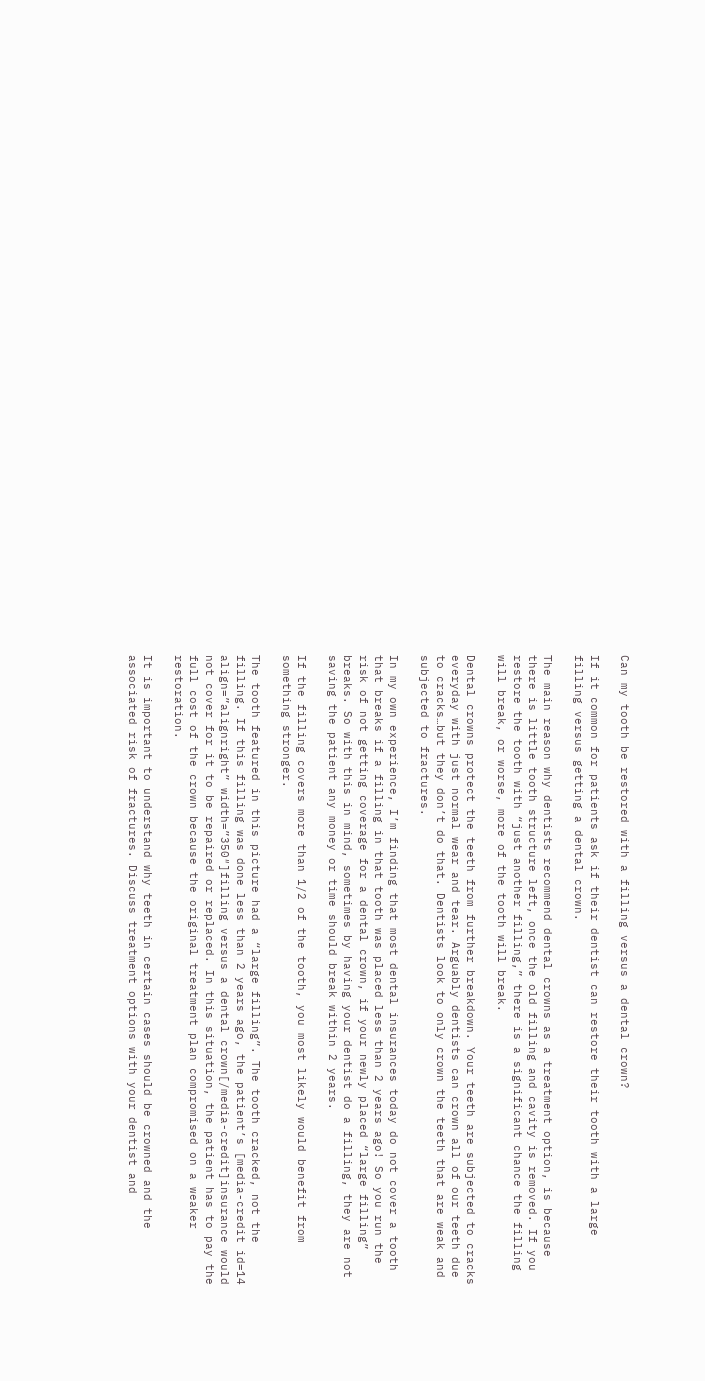Can my tooth be restored with a filling versus a dental crown?

If it common for patients ask if their dentist can restore their tooth with a large filling versus getting a dental crown.

The main reason why dentists recommend dental crowns as a treatment option, is because there is little tooth structure left, once the old filling and cavity is removed. If you restore the tooth with “just another filling,” there is a significant chance the filling will break, or worse, more of the tooth will break.

Dental crowns protect the teeth from further breakdown. Your teeth are subjected to cracks everyday with just normal wear and tear. Arguably dentists can crown all of our teeth due to cracks…but they don’t do that. Dentists look to only crown the teeth that are weak and subjected to fractures.

In my own experience, I’m finding that most dental insurances today do not cover a tooth that breaks if a filling in that tooth was placed less than 2 years ago! So you run the risk of not getting coverage for a dental crown, if your newly placed “large filling” breaks. So with this in mind, sometimes by having your dentist do a filling, they are not saving the patient any money or time should break within 2 years.

If the filling covers more than 1/2 of the tooth, you most likely would benefit from something stronger.

The tooth featured in this picture had a “large filling”. The tooth cracked, not the filling. If this filling was done less than 2 years ago, the patient’s [media-credit id=14 align=”alignright” width=”350″]filling versus a dental crown[/media-credit]insurance would not cover for it to be repaired or replaced. In this situation, the patient has to pay the full cost of the crown because the original treatment plan compromised on a weaker restoration.

It is important to understand why teeth in certain cases should be crowned and the associated risk of fractures. Discuss treatment options with your dentist and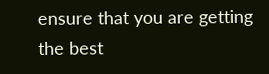ensure that you are getting the best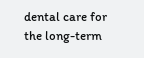dental care for the long-term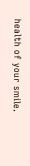health of your smile.